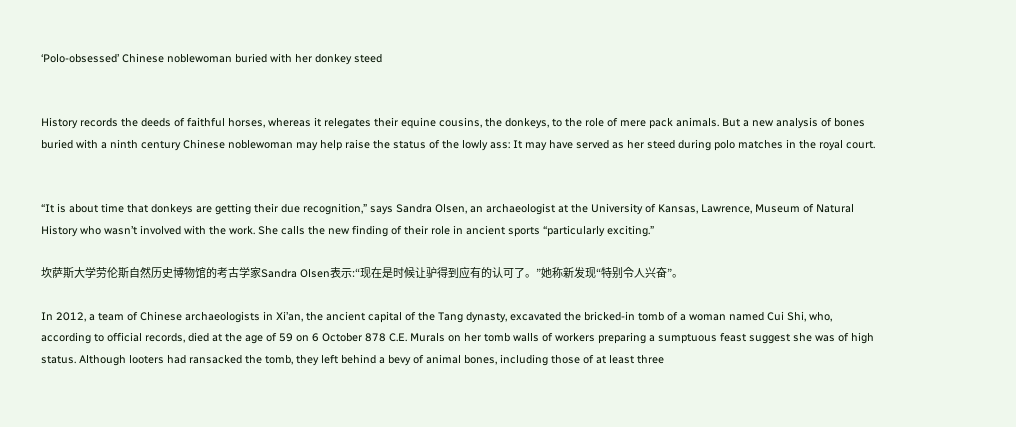‘Polo-obsessed’ Chinese noblewoman buried with her donkey steed


History records the deeds of faithful horses, whereas it relegates their equine cousins, the donkeys, to the role of mere pack animals. But a new analysis of bones buried with a ninth century Chinese noblewoman may help raise the status of the lowly ass: It may have served as her steed during polo matches in the royal court.


“It is about time that donkeys are getting their due recognition,” says Sandra Olsen, an archaeologist at the University of Kansas, Lawrence, Museum of Natural History who wasn’t involved with the work. She calls the new finding of their role in ancient sports “particularly exciting.”

坎萨斯大学劳伦斯自然历史博物馆的考古学家Sandra Olsen表示:“现在是时候让驴得到应有的认可了。”她称新发现“特别令人兴奋”。

In 2012, a team of Chinese archaeologists in Xi’an, the ancient capital of the Tang dynasty, excavated the bricked-in tomb of a woman named Cui Shi, who, according to official records, died at the age of 59 on 6 October 878 C.E. Murals on her tomb walls of workers preparing a sumptuous feast suggest she was of high status. Although looters had ransacked the tomb, they left behind a bevy of animal bones, including those of at least three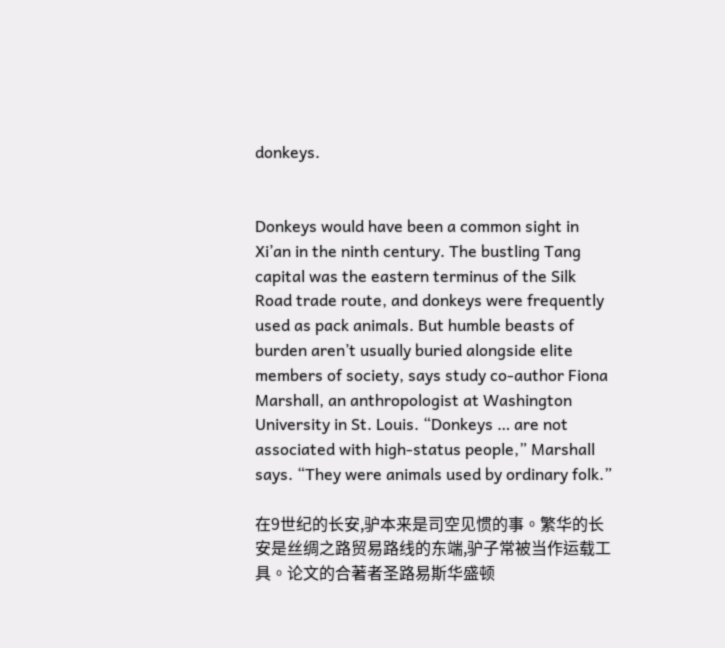donkeys.


Donkeys would have been a common sight in Xi’an in the ninth century. The bustling Tang capital was the eastern terminus of the Silk Road trade route, and donkeys were frequently used as pack animals. But humble beasts of burden aren’t usually buried alongside elite members of society, says study co-author Fiona Marshall, an anthropologist at Washington University in St. Louis. “Donkeys … are not associated with high-status people,” Marshall says. “They were animals used by ordinary folk.”

在9世纪的长安,驴本来是司空见惯的事。繁华的长安是丝绸之路贸易路线的东端,驴子常被当作运载工具。论文的合著者圣路易斯华盛顿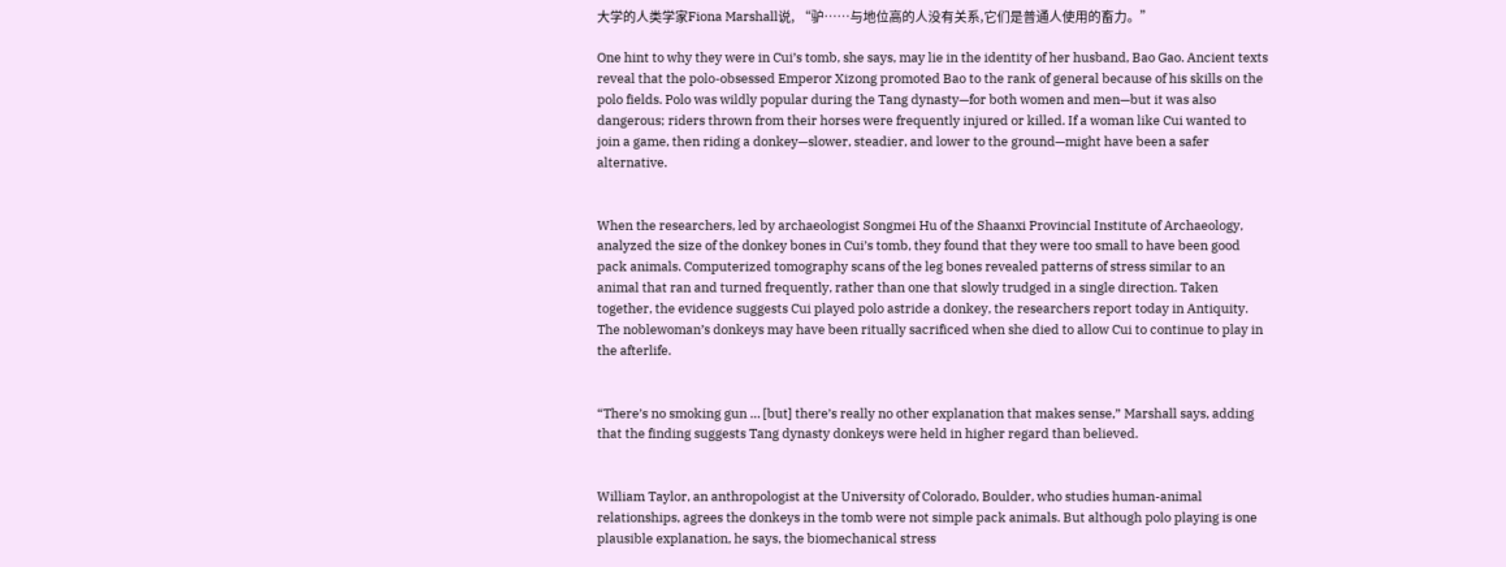大学的人类学家Fiona Marshall说, “驴……与地位高的人没有关系,它们是普通人使用的畜力。”

One hint to why they were in Cui’s tomb, she says, may lie in the identity of her husband, Bao Gao. Ancient texts reveal that the polo-obsessed Emperor Xizong promoted Bao to the rank of general because of his skills on the polo fields. Polo was wildly popular during the Tang dynasty—for both women and men—but it was also dangerous; riders thrown from their horses were frequently injured or killed. If a woman like Cui wanted to join a game, then riding a donkey—slower, steadier, and lower to the ground—might have been a safer alternative.


When the researchers, led by archaeologist Songmei Hu of the Shaanxi Provincial Institute of Archaeology, analyzed the size of the donkey bones in Cui’s tomb, they found that they were too small to have been good pack animals. Computerized tomography scans of the leg bones revealed patterns of stress similar to an animal that ran and turned frequently, rather than one that slowly trudged in a single direction. Taken together, the evidence suggests Cui played polo astride a donkey, the researchers report today in Antiquity. The noblewoman’s donkeys may have been ritually sacrificed when she died to allow Cui to continue to play in the afterlife.


“There’s no smoking gun … [but] there’s really no other explanation that makes sense,” Marshall says, adding that the finding suggests Tang dynasty donkeys were held in higher regard than believed.


William Taylor, an anthropologist at the University of Colorado, Boulder, who studies human-animal relationships, agrees the donkeys in the tomb were not simple pack animals. But although polo playing is one plausible explanation, he says, the biomechanical stress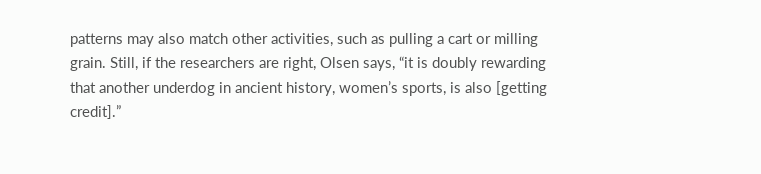patterns may also match other activities, such as pulling a cart or milling grain. Still, if the researchers are right, Olsen says, “it is doubly rewarding that another underdog in ancient history, women’s sports, is also [getting credit].”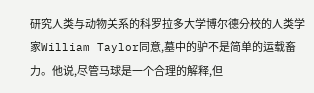研究人类与动物关系的科罗拉多大学博尔德分校的人类学家William Taylor同意,墓中的驴不是简单的运载畜力。他说,尽管马球是一个合理的解释,但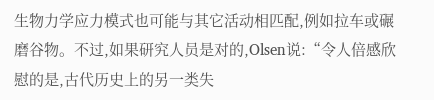生物力学应力模式也可能与其它活动相匹配,例如拉车或碾磨谷物。不过,如果研究人员是对的,Olsen说:“令人倍感欣慰的是,古代历史上的另一类失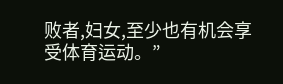败者,妇女,至少也有机会享受体育运动。”